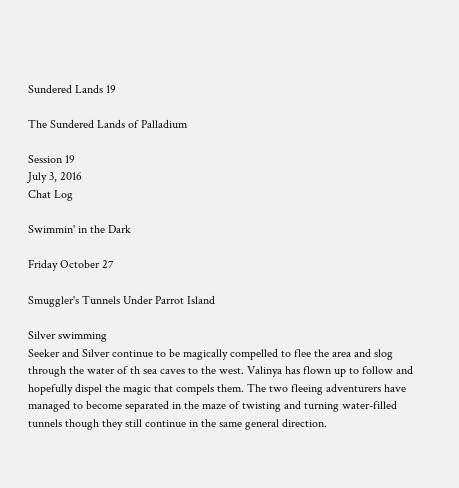Sundered Lands 19

The Sundered Lands of Palladium

Session 19
July 3, 2016
Chat Log

Swimmin' in the Dark

Friday October 27

Smuggler's Tunnels Under Parrot Island

Silver swimming
Seeker and Silver continue to be magically compelled to flee the area and slog through the water of th sea caves to the west. Valinya has flown up to follow and hopefully dispel the magic that compels them. The two fleeing adventurers have managed to become separated in the maze of twisting and turning water-filled tunnels though they still continue in the same general direction.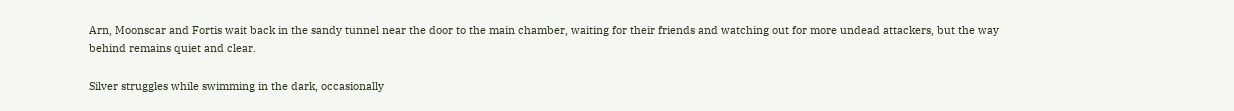Arn, Moonscar and Fortis wait back in the sandy tunnel near the door to the main chamber, waiting for their friends and watching out for more undead attackers, but the way behind remains quiet and clear.

Silver struggles while swimming in the dark, occasionally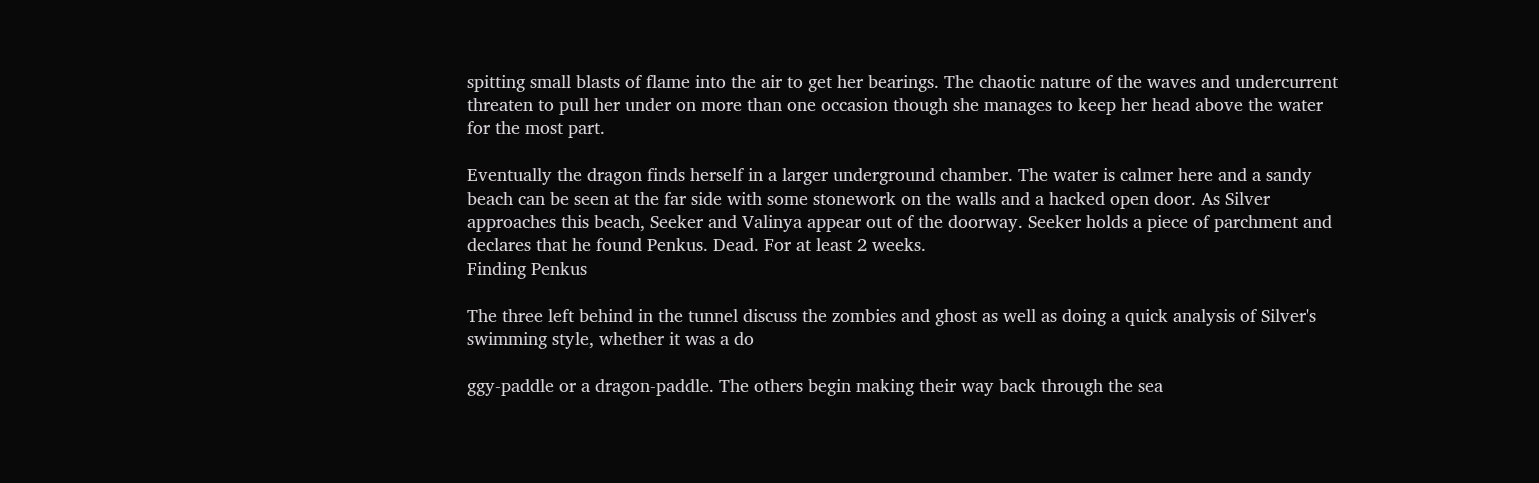spitting small blasts of flame into the air to get her bearings. The chaotic nature of the waves and undercurrent threaten to pull her under on more than one occasion though she manages to keep her head above the water for the most part.

Eventually the dragon finds herself in a larger underground chamber. The water is calmer here and a sandy beach can be seen at the far side with some stonework on the walls and a hacked open door. As Silver approaches this beach, Seeker and Valinya appear out of the doorway. Seeker holds a piece of parchment and declares that he found Penkus. Dead. For at least 2 weeks.
Finding Penkus

The three left behind in the tunnel discuss the zombies and ghost as well as doing a quick analysis of Silver's swimming style, whether it was a do

ggy-paddle or a dragon-paddle. The others begin making their way back through the sea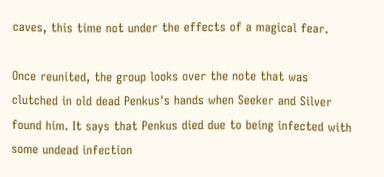caves, this time not under the effects of a magical fear.

Once reunited, the group looks over the note that was clutched in old dead Penkus's hands when Seeker and Silver found him. It says that Penkus died due to being infected with some undead infection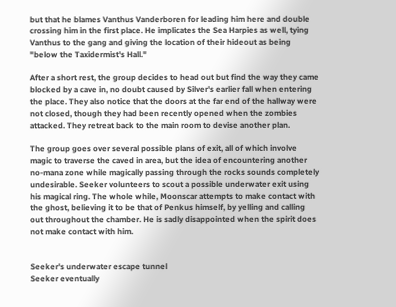but that he blames Vanthus Vanderboren for leading him here and double crossing him in the first place. He implicates the Sea Harpies as well, tying Vanthus to the gang and giving the location of their hideout as being "below the Taxidermist's Hall."

After a short rest, the group decides to head out but find the way they came blocked by a cave in, no doubt caused by Silver's earlier fall when entering the place. They also notice that the doors at the far end of the hallway were not closed, though they had been recently opened when the zombies attacked. They retreat back to the main room to devise another plan.

The group goes over several possible plans of exit, all of which involve magic to traverse the caved in area, but the idea of encountering another no-mana zone while magically passing through the rocks sounds completely undesirable. Seeker volunteers to scout a possible underwater exit using his magical ring. The whole while, Moonscar attempts to make contact with the ghost, believing it to be that of Penkus himself, by yelling and calling out throughout the chamber. He is sadly disappointed when the spirit does not make contact with him.


Seeker's underwater escape tunnel
Seeker eventually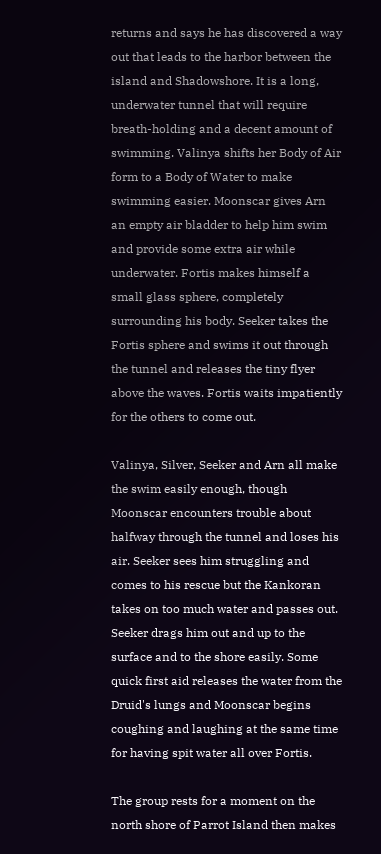returns and says he has discovered a way out that leads to the harbor between the island and Shadowshore. It is a long, underwater tunnel that will require breath-holding and a decent amount of swimming. Valinya shifts her Body of Air form to a Body of Water to make swimming easier. Moonscar gives Arn an empty air bladder to help him swim and provide some extra air while underwater. Fortis makes himself a small glass sphere, completely surrounding his body. Seeker takes the Fortis sphere and swims it out through the tunnel and releases the tiny flyer above the waves. Fortis waits impatiently for the others to come out.

Valinya, Silver, Seeker and Arn all make the swim easily enough, though Moonscar encounters trouble about halfway through the tunnel and loses his air. Seeker sees him struggling and comes to his rescue but the Kankoran takes on too much water and passes out. Seeker drags him out and up to the surface and to the shore easily. Some quick first aid releases the water from the Druid's lungs and Moonscar begins coughing and laughing at the same time for having spit water all over Fortis.

The group rests for a moment on the north shore of Parrot Island then makes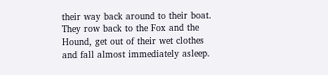their way back around to their boat. They row back to the Fox and the Hound, get out of their wet clothes and fall almost immediately asleep.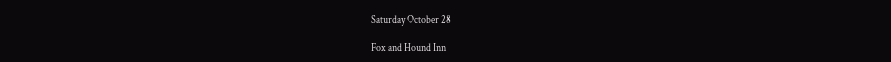Saturday October 28

Fox and Hound Inn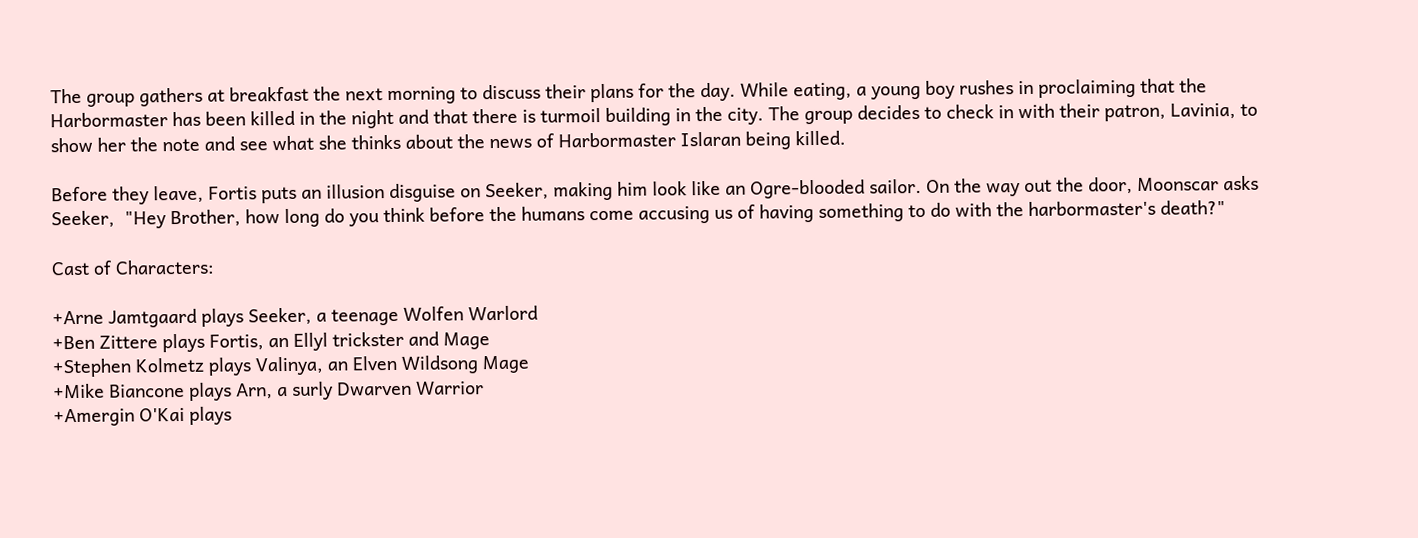The group gathers at breakfast the next morning to discuss their plans for the day. While eating, a young boy rushes in proclaiming that the Harbormaster has been killed in the night and that there is turmoil building in the city. The group decides to check in with their patron, Lavinia, to show her the note and see what she thinks about the news of Harbormaster Islaran being killed.

Before they leave, Fortis puts an illusion disguise on Seeker, making him look like an Ogre-blooded sailor. On the way out the door, Moonscar asks Seeker,  "Hey Brother, how long do you think before the humans come accusing us of having something to do with the harbormaster's death?"

Cast of Characters:

+Arne Jamtgaard plays Seeker, a teenage Wolfen Warlord
+Ben Zittere plays Fortis, an Ellyl trickster and Mage
+Stephen Kolmetz plays Valinya, an Elven Wildsong Mage
+Mike Biancone plays Arn, a surly Dwarven Warrior
+Amergin O'Kai plays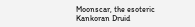Moonscar, the esoteric Kankoran Druid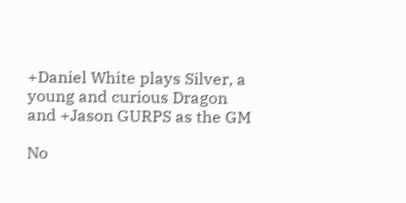+Daniel White plays Silver, a young and curious Dragon
and +Jason GURPS as the GM

No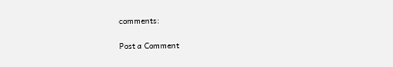comments:

Post a Comment